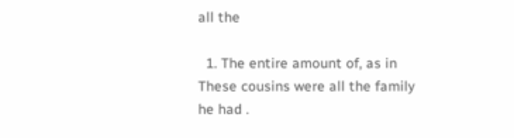all the

  1. The entire amount of, as in These cousins were all the family he had .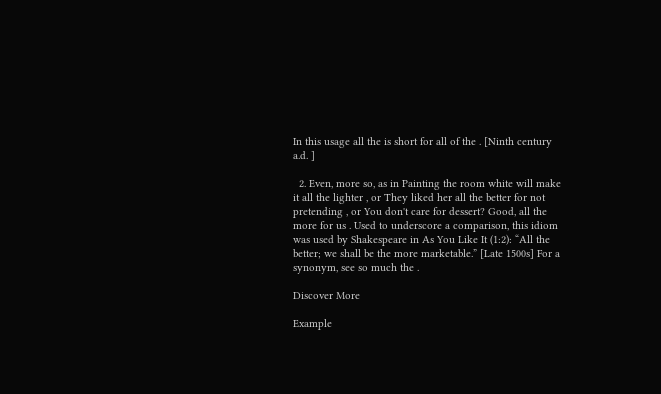In this usage all the is short for all of the . [Ninth century a.d. ]

  2. Even, more so, as in Painting the room white will make it all the lighter , or They liked her all the better for not pretending , or You don't care for dessert? Good, all the more for us . Used to underscore a comparison, this idiom was used by Shakespeare in As You Like It (1:2): “All the better; we shall be the more marketable.” [Late 1500s] For a synonym, see so much the .

Discover More

Example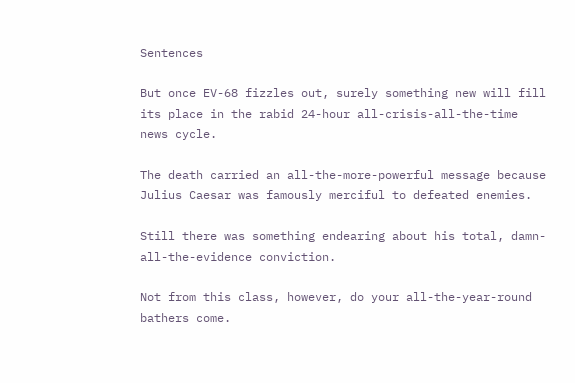Sentences

But once EV-68 fizzles out, surely something new will fill its place in the rabid 24-hour all-crisis-all-the-time news cycle.

The death carried an all-the-more-powerful message because Julius Caesar was famously merciful to defeated enemies.

Still there was something endearing about his total, damn-all-the-evidence conviction.

Not from this class, however, do your all-the-year-round bathers come.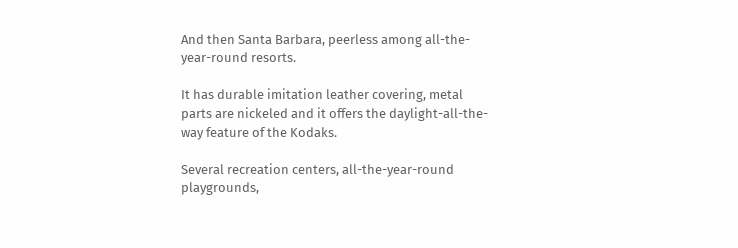And then Santa Barbara, peerless among all-the-year-round resorts.

It has durable imitation leather covering, metal parts are nickeled and it offers the daylight-all-the-way feature of the Kodaks.

Several recreation centers, all-the-year-round playgrounds,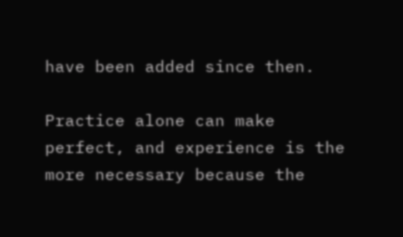have been added since then.

Practice alone can make perfect, and experience is the more necessary because the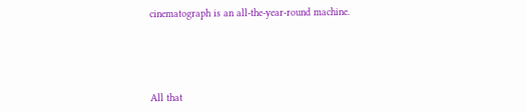cinematograph is an all-the-year-round machine.





All that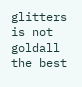glitters is not goldall the best